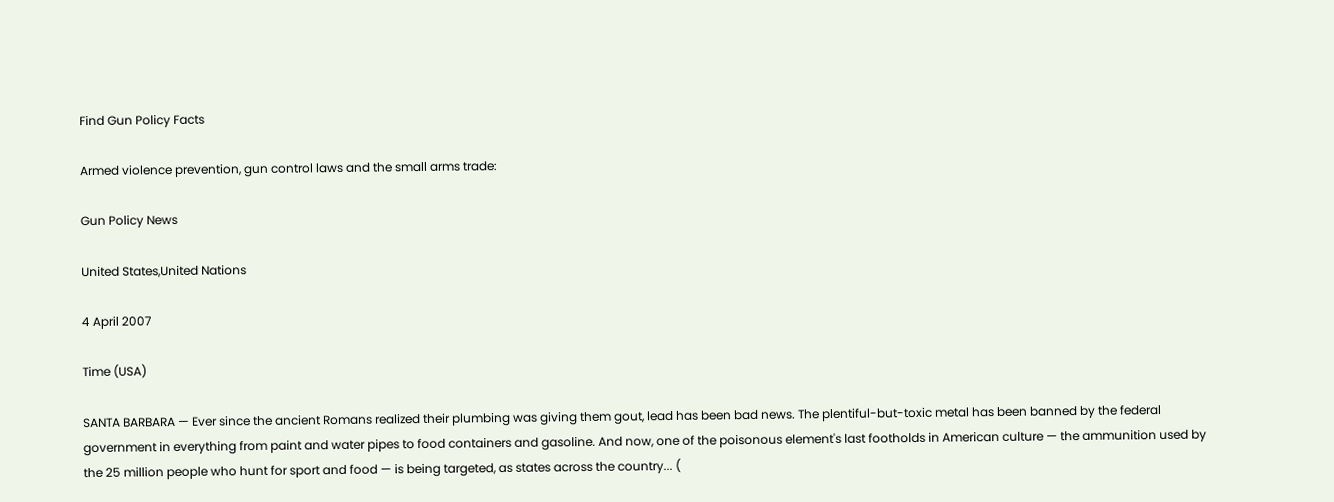Find Gun Policy Facts

Armed violence prevention, gun control laws and the small arms trade:

Gun Policy News

United States,United Nations

4 April 2007

Time (USA)

SANTA BARBARA — Ever since the ancient Romans realized their plumbing was giving them gout, lead has been bad news. The plentiful-but-toxic metal has been banned by the federal government in everything from paint and water pipes to food containers and gasoline. And now, one of the poisonous element's last footholds in American culture — the ammunition used by the 25 million people who hunt for sport and food — is being targeted, as states across the country... (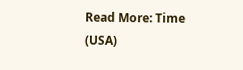Read More: Time (USA)